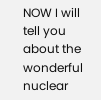NOW I will tell you about the wonderful nuclear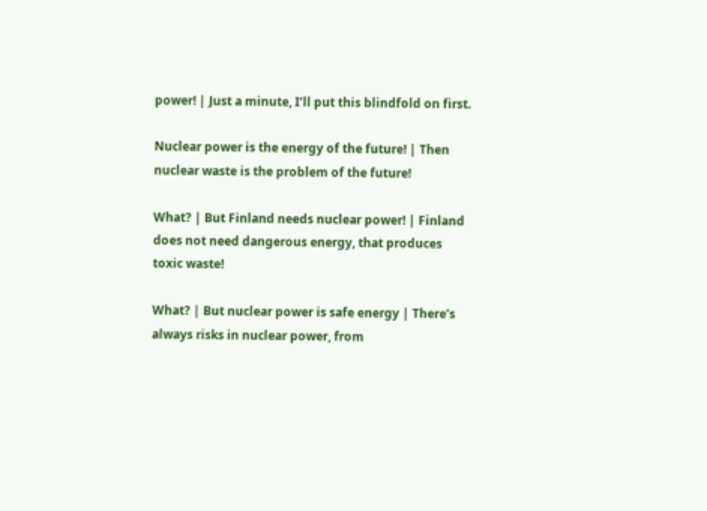power! | Just a minute, I’ll put this blindfold on first.

Nuclear power is the energy of the future! | Then nuclear waste is the problem of the future!

What? | But Finland needs nuclear power! | Finland does not need dangerous energy, that produces toxic waste!

What? | But nuclear power is safe energy | There’s always risks in nuclear power, from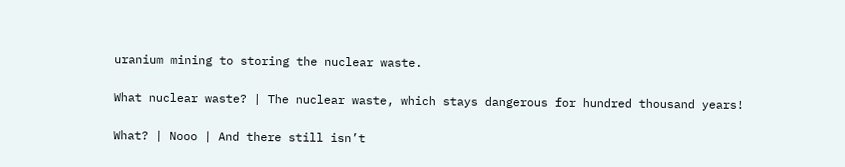uranium mining to storing the nuclear waste.

What nuclear waste? | The nuclear waste, which stays dangerous for hundred thousand years!

What? | Nooo | And there still isn’t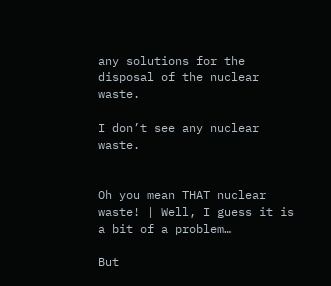any solutions for the disposal of the nuclear waste.

I don’t see any nuclear waste.


Oh you mean THAT nuclear waste! | Well, I guess it is a bit of a problem…

But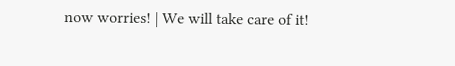now worries! | We will take care of it!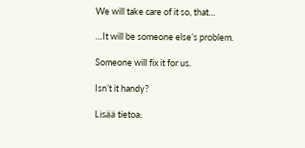We will take care of it so, that…

…It will be someone else’s problem.

Someone will fix it for us.

Isn’t it handy?

Lisää tietoa: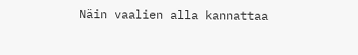Näin vaalien alla kannattaa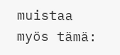muistaa myös tämä: